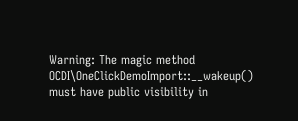Warning: The magic method OCDI\OneClickDemoImport::__wakeup() must have public visibility in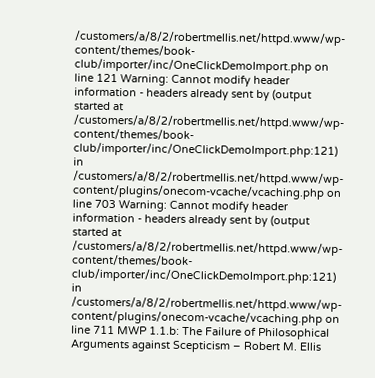/customers/a/8/2/robertmellis.net/httpd.www/wp-content/themes/book-club/importer/inc/OneClickDemoImport.php on line 121 Warning: Cannot modify header information - headers already sent by (output started at /customers/a/8/2/robertmellis.net/httpd.www/wp-content/themes/book-club/importer/inc/OneClickDemoImport.php:121) in /customers/a/8/2/robertmellis.net/httpd.www/wp-content/plugins/onecom-vcache/vcaching.php on line 703 Warning: Cannot modify header information - headers already sent by (output started at /customers/a/8/2/robertmellis.net/httpd.www/wp-content/themes/book-club/importer/inc/OneClickDemoImport.php:121) in /customers/a/8/2/robertmellis.net/httpd.www/wp-content/plugins/onecom-vcache/vcaching.php on line 711 MWP 1.1.b: The Failure of Philosophical Arguments against Scepticism – Robert M. Ellis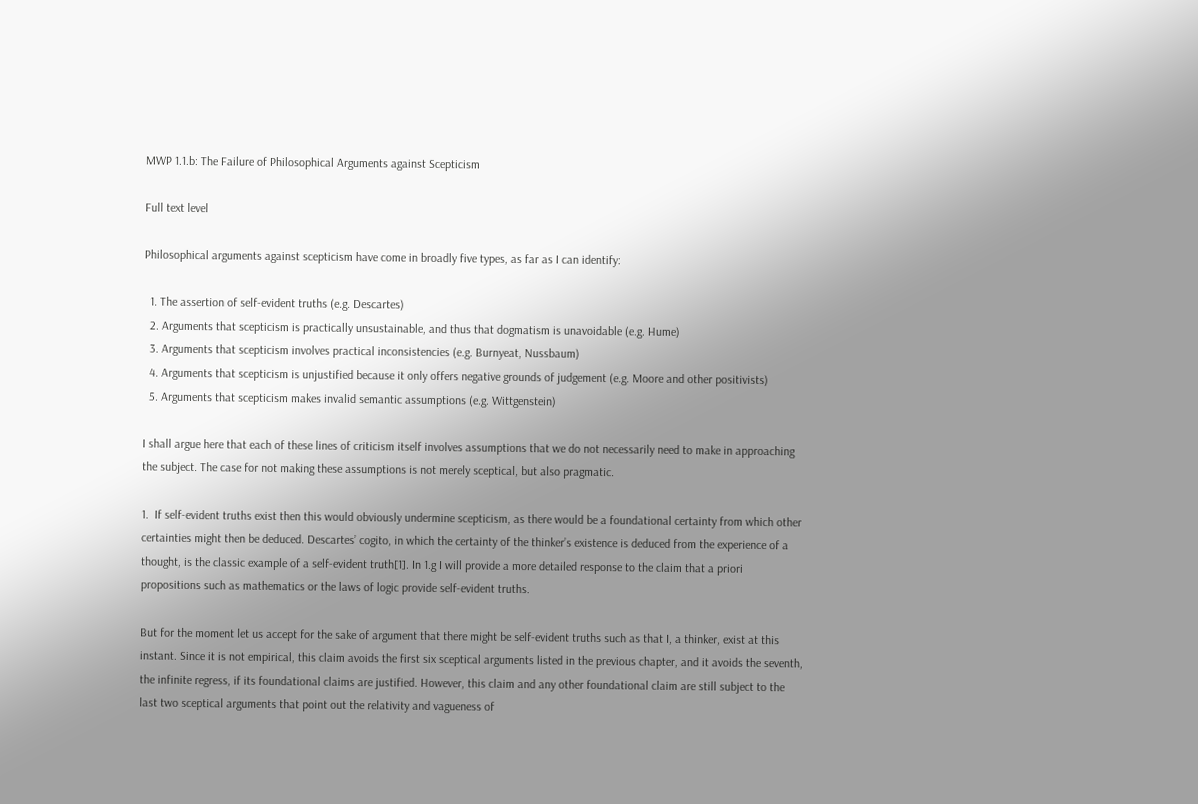MWP 1.1.b: The Failure of Philosophical Arguments against Scepticism

Full text level

Philosophical arguments against scepticism have come in broadly five types, as far as I can identify:

  1. The assertion of self-evident truths (e.g. Descartes)
  2. Arguments that scepticism is practically unsustainable, and thus that dogmatism is unavoidable (e.g. Hume)
  3. Arguments that scepticism involves practical inconsistencies (e.g. Burnyeat, Nussbaum)
  4. Arguments that scepticism is unjustified because it only offers negative grounds of judgement (e.g. Moore and other positivists)
  5. Arguments that scepticism makes invalid semantic assumptions (e.g. Wittgenstein)

I shall argue here that each of these lines of criticism itself involves assumptions that we do not necessarily need to make in approaching the subject. The case for not making these assumptions is not merely sceptical, but also pragmatic.

1.  If self-evident truths exist then this would obviously undermine scepticism, as there would be a foundational certainty from which other certainties might then be deduced. Descartes’ cogito, in which the certainty of the thinker’s existence is deduced from the experience of a thought, is the classic example of a self-evident truth[1]. In 1.g I will provide a more detailed response to the claim that a priori propositions such as mathematics or the laws of logic provide self-evident truths.

But for the moment let us accept for the sake of argument that there might be self-evident truths such as that I, a thinker, exist at this instant. Since it is not empirical, this claim avoids the first six sceptical arguments listed in the previous chapter, and it avoids the seventh, the infinite regress, if its foundational claims are justified. However, this claim and any other foundational claim are still subject to the last two sceptical arguments that point out the relativity and vagueness of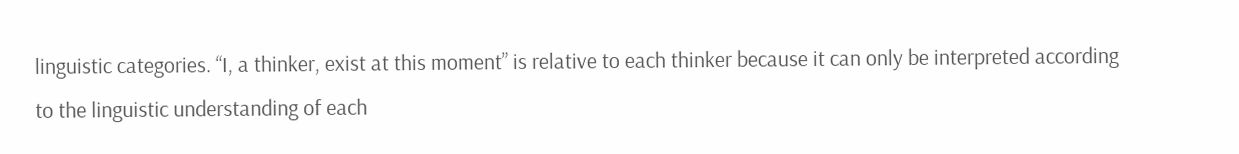linguistic categories. “I, a thinker, exist at this moment” is relative to each thinker because it can only be interpreted according to the linguistic understanding of each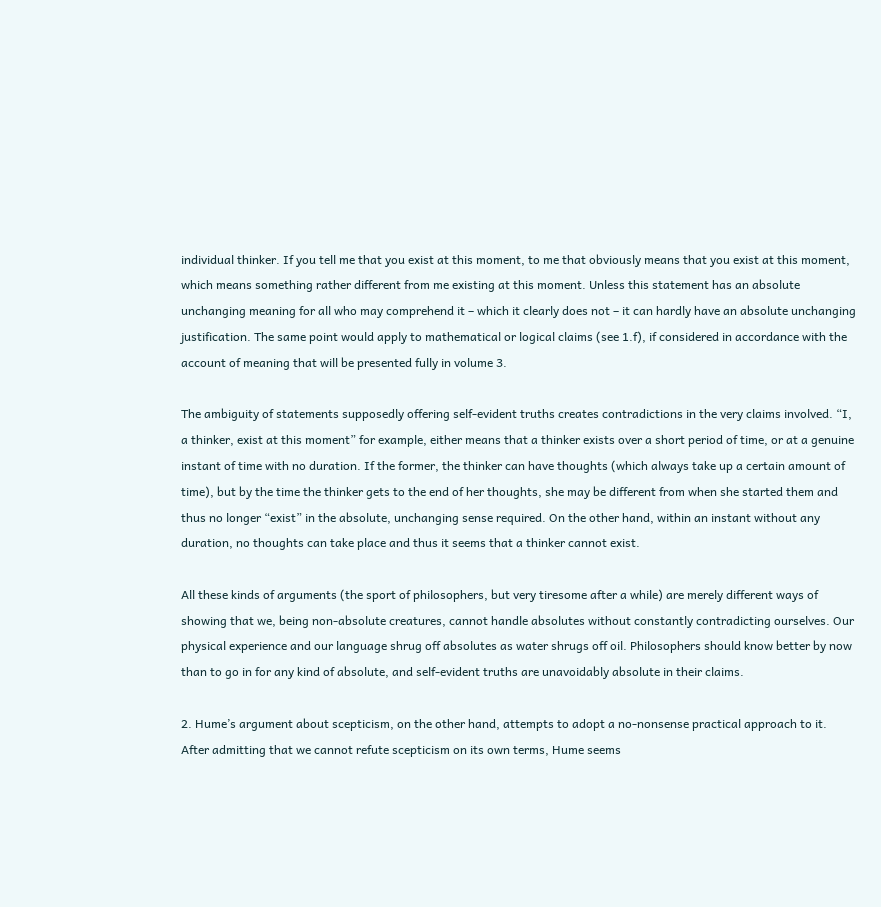individual thinker. If you tell me that you exist at this moment, to me that obviously means that you exist at this moment, which means something rather different from me existing at this moment. Unless this statement has an absolute unchanging meaning for all who may comprehend it – which it clearly does not – it can hardly have an absolute unchanging justification. The same point would apply to mathematical or logical claims (see 1.f), if considered in accordance with the account of meaning that will be presented fully in volume 3.

The ambiguity of statements supposedly offering self-evident truths creates contradictions in the very claims involved. “I, a thinker, exist at this moment” for example, either means that a thinker exists over a short period of time, or at a genuine instant of time with no duration. If the former, the thinker can have thoughts (which always take up a certain amount of time), but by the time the thinker gets to the end of her thoughts, she may be different from when she started them and thus no longer “exist” in the absolute, unchanging sense required. On the other hand, within an instant without any duration, no thoughts can take place and thus it seems that a thinker cannot exist.

All these kinds of arguments (the sport of philosophers, but very tiresome after a while) are merely different ways of showing that we, being non-absolute creatures, cannot handle absolutes without constantly contradicting ourselves. Our physical experience and our language shrug off absolutes as water shrugs off oil. Philosophers should know better by now than to go in for any kind of absolute, and self-evident truths are unavoidably absolute in their claims.

2. Hume’s argument about scepticism, on the other hand, attempts to adopt a no-nonsense practical approach to it. After admitting that we cannot refute scepticism on its own terms, Hume seems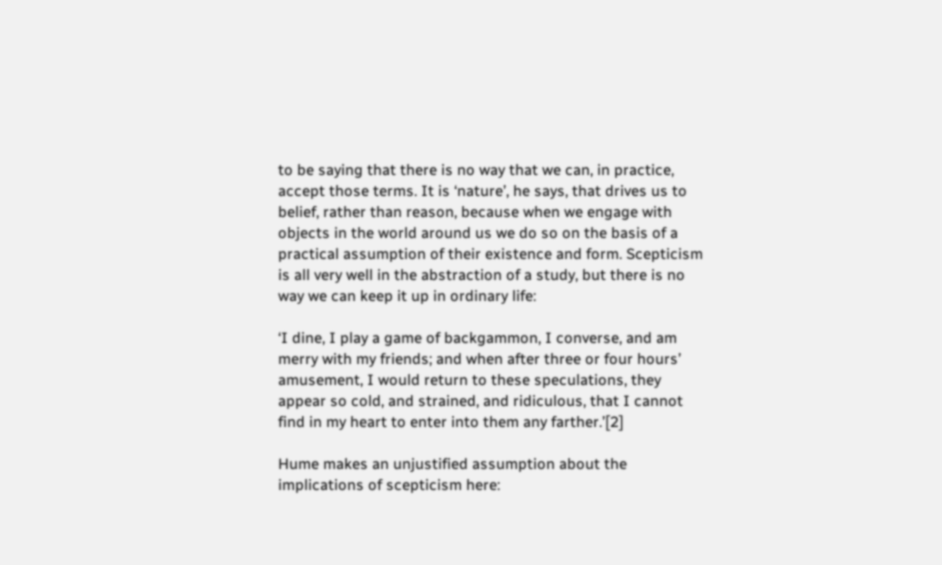to be saying that there is no way that we can, in practice, accept those terms. It is ‘nature’, he says, that drives us to belief, rather than reason, because when we engage with objects in the world around us we do so on the basis of a practical assumption of their existence and form. Scepticism is all very well in the abstraction of a study, but there is no way we can keep it up in ordinary life:

‘I dine, I play a game of backgammon, I converse, and am merry with my friends; and when after three or four hours’ amusement, I would return to these speculations, they appear so cold, and strained, and ridiculous, that I cannot find in my heart to enter into them any farther.’[2]

Hume makes an unjustified assumption about the implications of scepticism here: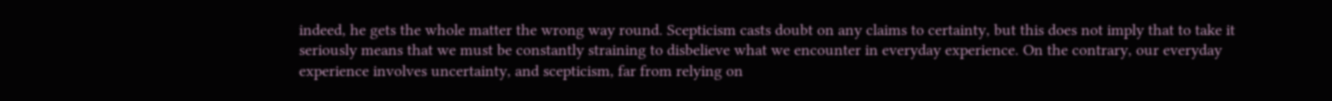indeed, he gets the whole matter the wrong way round. Scepticism casts doubt on any claims to certainty, but this does not imply that to take it seriously means that we must be constantly straining to disbelieve what we encounter in everyday experience. On the contrary, our everyday experience involves uncertainty, and scepticism, far from relying on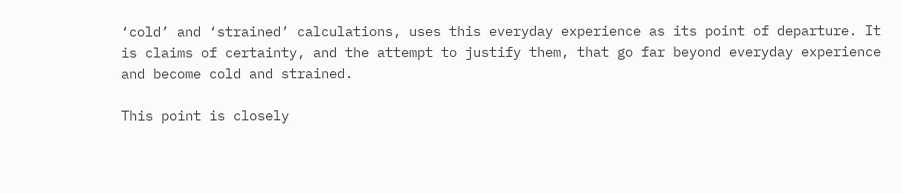‘cold’ and ‘strained’ calculations, uses this everyday experience as its point of departure. It is claims of certainty, and the attempt to justify them, that go far beyond everyday experience and become cold and strained.

This point is closely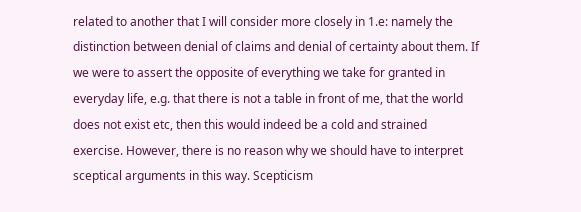related to another that I will consider more closely in 1.e: namely the distinction between denial of claims and denial of certainty about them. If we were to assert the opposite of everything we take for granted in everyday life, e.g. that there is not a table in front of me, that the world does not exist etc, then this would indeed be a cold and strained exercise. However, there is no reason why we should have to interpret sceptical arguments in this way. Scepticism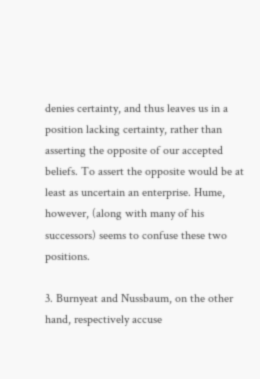denies certainty, and thus leaves us in a position lacking certainty, rather than asserting the opposite of our accepted beliefs. To assert the opposite would be at least as uncertain an enterprise. Hume, however, (along with many of his successors) seems to confuse these two positions.

3. Burnyeat and Nussbaum, on the other hand, respectively accuse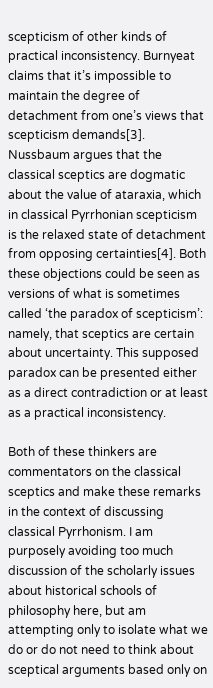scepticism of other kinds of practical inconsistency. Burnyeat claims that it’s impossible to maintain the degree of detachment from one’s views that scepticism demands[3]. Nussbaum argues that the classical sceptics are dogmatic about the value of ataraxia, which in classical Pyrrhonian scepticism is the relaxed state of detachment from opposing certainties[4]. Both these objections could be seen as versions of what is sometimes called ‘the paradox of scepticism’: namely, that sceptics are certain about uncertainty. This supposed paradox can be presented either as a direct contradiction or at least as a practical inconsistency.

Both of these thinkers are commentators on the classical sceptics and make these remarks in the context of discussing classical Pyrrhonism. I am purposely avoiding too much discussion of the scholarly issues about historical schools of philosophy here, but am attempting only to isolate what we do or do not need to think about sceptical arguments based only on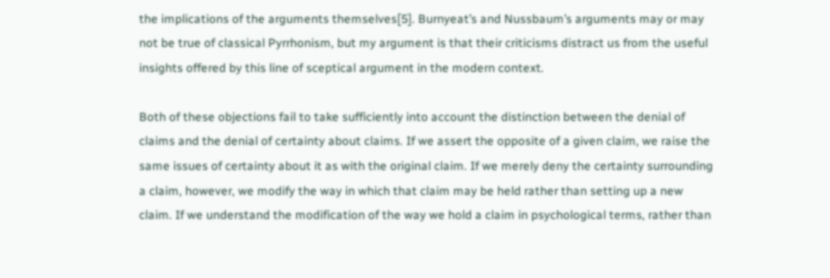the implications of the arguments themselves[5]. Burnyeat’s and Nussbaum’s arguments may or may not be true of classical Pyrrhonism, but my argument is that their criticisms distract us from the useful insights offered by this line of sceptical argument in the modern context.

Both of these objections fail to take sufficiently into account the distinction between the denial of claims and the denial of certainty about claims. If we assert the opposite of a given claim, we raise the same issues of certainty about it as with the original claim. If we merely deny the certainty surrounding a claim, however, we modify the way in which that claim may be held rather than setting up a new claim. If we understand the modification of the way we hold a claim in psychological terms, rather than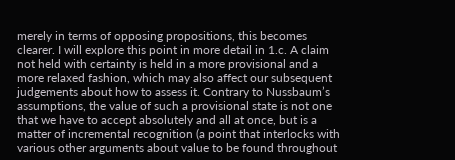merely in terms of opposing propositions, this becomes clearer. I will explore this point in more detail in 1.c. A claim not held with certainty is held in a more provisional and a more relaxed fashion, which may also affect our subsequent judgements about how to assess it. Contrary to Nussbaum’s assumptions, the value of such a provisional state is not one that we have to accept absolutely and all at once, but is a matter of incremental recognition (a point that interlocks with various other arguments about value to be found throughout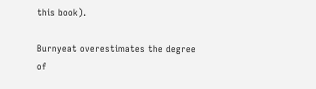this book).

Burnyeat overestimates the degree of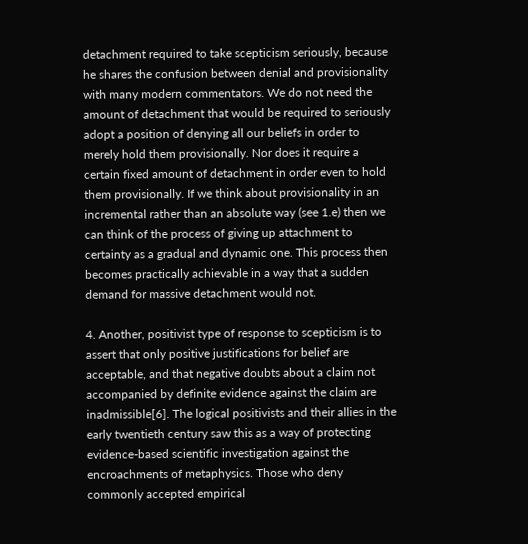detachment required to take scepticism seriously, because he shares the confusion between denial and provisionality with many modern commentators. We do not need the amount of detachment that would be required to seriously adopt a position of denying all our beliefs in order to merely hold them provisionally. Nor does it require a certain fixed amount of detachment in order even to hold them provisionally. If we think about provisionality in an incremental rather than an absolute way (see 1.e) then we can think of the process of giving up attachment to certainty as a gradual and dynamic one. This process then becomes practically achievable in a way that a sudden demand for massive detachment would not.

4. Another, positivist type of response to scepticism is to assert that only positive justifications for belief are acceptable, and that negative doubts about a claim not accompanied by definite evidence against the claim are inadmissible[6]. The logical positivists and their allies in the early twentieth century saw this as a way of protecting evidence-based scientific investigation against the encroachments of metaphysics. Those who deny commonly accepted empirical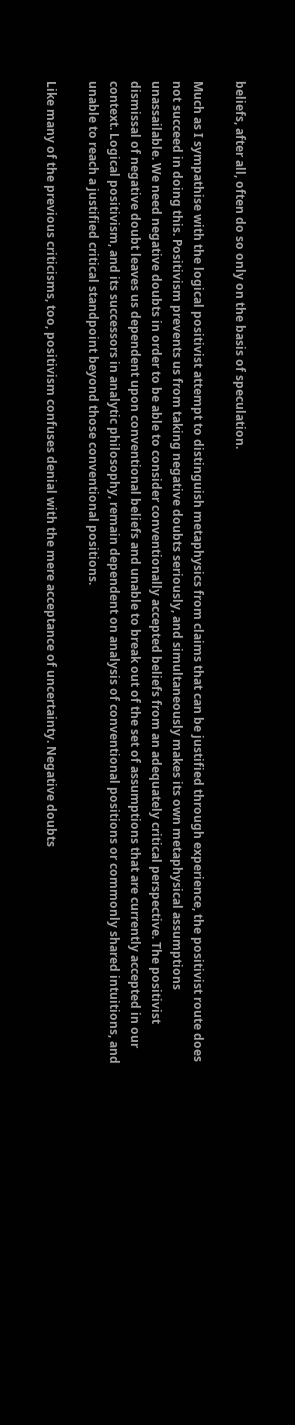beliefs, after all, often do so only on the basis of speculation.

Much as I sympathise with the logical positivist attempt to distinguish metaphysics from claims that can be justified through experience, the positivist route does not succeed in doing this. Positivism prevents us from taking negative doubts seriously, and simultaneously makes its own metaphysical assumptions unassailable. We need negative doubts in order to be able to consider conventionally accepted beliefs from an adequately critical perspective. The positivist dismissal of negative doubt leaves us dependent upon conventional beliefs and unable to break out of the set of assumptions that are currently accepted in our context. Logical positivism, and its successors in analytic philosophy, remain dependent on analysis of conventional positions or commonly shared intuitions, and unable to reach a justified critical standpoint beyond those conventional positions.

Like many of the previous criticisms, too, positivism confuses denial with the mere acceptance of uncertainty. Negative doubts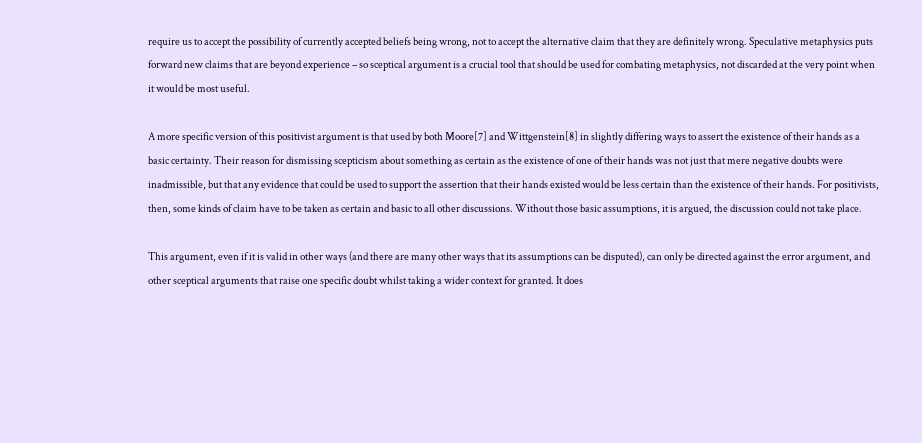require us to accept the possibility of currently accepted beliefs being wrong, not to accept the alternative claim that they are definitely wrong. Speculative metaphysics puts forward new claims that are beyond experience – so sceptical argument is a crucial tool that should be used for combating metaphysics, not discarded at the very point when it would be most useful.

A more specific version of this positivist argument is that used by both Moore[7] and Wittgenstein[8] in slightly differing ways to assert the existence of their hands as a basic certainty. Their reason for dismissing scepticism about something as certain as the existence of one of their hands was not just that mere negative doubts were inadmissible, but that any evidence that could be used to support the assertion that their hands existed would be less certain than the existence of their hands. For positivists, then, some kinds of claim have to be taken as certain and basic to all other discussions. Without those basic assumptions, it is argued, the discussion could not take place.

This argument, even if it is valid in other ways (and there are many other ways that its assumptions can be disputed), can only be directed against the error argument, and other sceptical arguments that raise one specific doubt whilst taking a wider context for granted. It does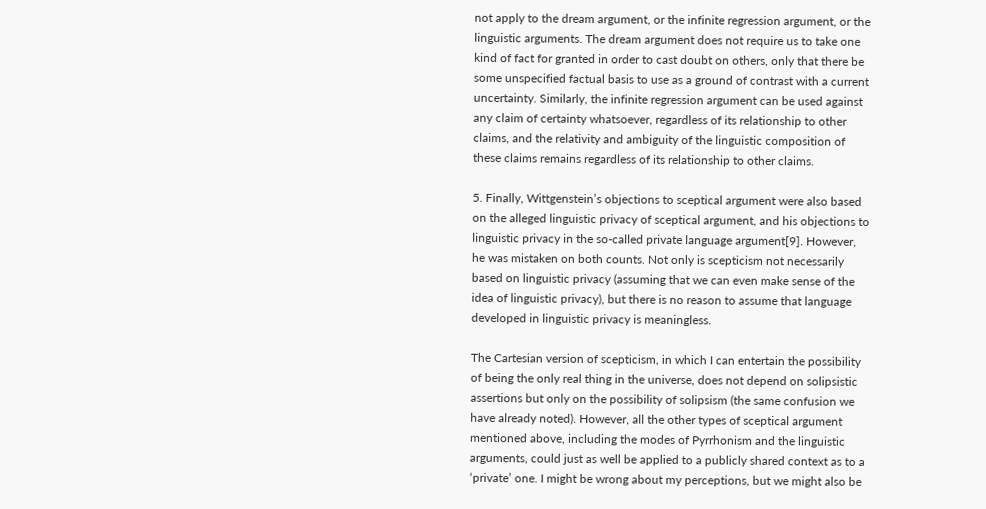not apply to the dream argument, or the infinite regression argument, or the linguistic arguments. The dream argument does not require us to take one kind of fact for granted in order to cast doubt on others, only that there be some unspecified factual basis to use as a ground of contrast with a current uncertainty. Similarly, the infinite regression argument can be used against any claim of certainty whatsoever, regardless of its relationship to other claims, and the relativity and ambiguity of the linguistic composition of these claims remains regardless of its relationship to other claims.

5. Finally, Wittgenstein’s objections to sceptical argument were also based on the alleged linguistic privacy of sceptical argument, and his objections to linguistic privacy in the so-called private language argument[9]. However, he was mistaken on both counts. Not only is scepticism not necessarily based on linguistic privacy (assuming that we can even make sense of the idea of linguistic privacy), but there is no reason to assume that language developed in linguistic privacy is meaningless.

The Cartesian version of scepticism, in which I can entertain the possibility of being the only real thing in the universe, does not depend on solipsistic assertions but only on the possibility of solipsism (the same confusion we have already noted). However, all the other types of sceptical argument mentioned above, including the modes of Pyrrhonism and the linguistic arguments, could just as well be applied to a publicly shared context as to a ‘private’ one. I might be wrong about my perceptions, but we might also be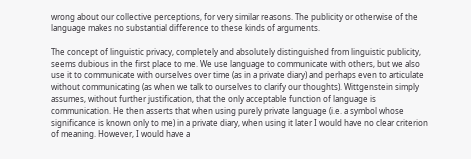wrong about our collective perceptions, for very similar reasons. The publicity or otherwise of the language makes no substantial difference to these kinds of arguments.

The concept of linguistic privacy, completely and absolutely distinguished from linguistic publicity, seems dubious in the first place to me. We use language to communicate with others, but we also use it to communicate with ourselves over time (as in a private diary) and perhaps even to articulate without communicating (as when we talk to ourselves to clarify our thoughts). Wittgenstein simply assumes, without further justification, that the only acceptable function of language is communication. He then asserts that when using purely private language (i.e. a symbol whose significance is known only to me) in a private diary, when using it later I would have no clear criterion of meaning. However, I would have a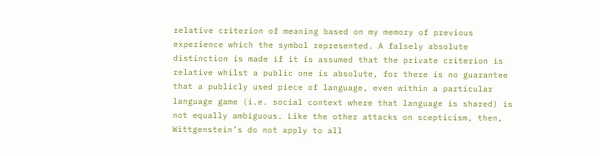relative criterion of meaning based on my memory of previous experience which the symbol represented. A falsely absolute distinction is made if it is assumed that the private criterion is relative whilst a public one is absolute, for there is no guarantee that a publicly used piece of language, even within a particular language game (i.e. social context where that language is shared) is not equally ambiguous. Like the other attacks on scepticism, then, Wittgenstein’s do not apply to all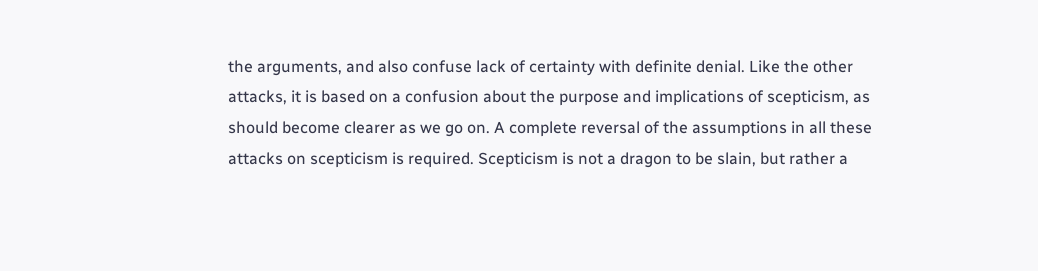the arguments, and also confuse lack of certainty with definite denial. Like the other attacks, it is based on a confusion about the purpose and implications of scepticism, as should become clearer as we go on. A complete reversal of the assumptions in all these attacks on scepticism is required. Scepticism is not a dragon to be slain, but rather a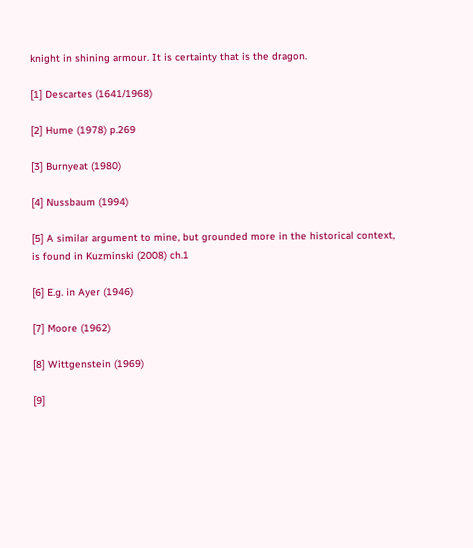knight in shining armour. It is certainty that is the dragon.

[1] Descartes (1641/1968)

[2] Hume (1978) p.269

[3] Burnyeat (1980)

[4] Nussbaum (1994)

[5] A similar argument to mine, but grounded more in the historical context, is found in Kuzminski (2008) ch.1

[6] E.g. in Ayer (1946)

[7] Moore (1962)

[8] Wittgenstein (1969)

[9]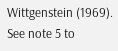Wittgenstein (1969). See note 5 to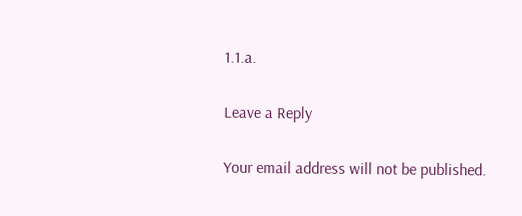1.1.a.

Leave a Reply

Your email address will not be published.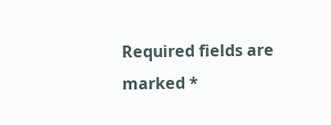Required fields are marked *